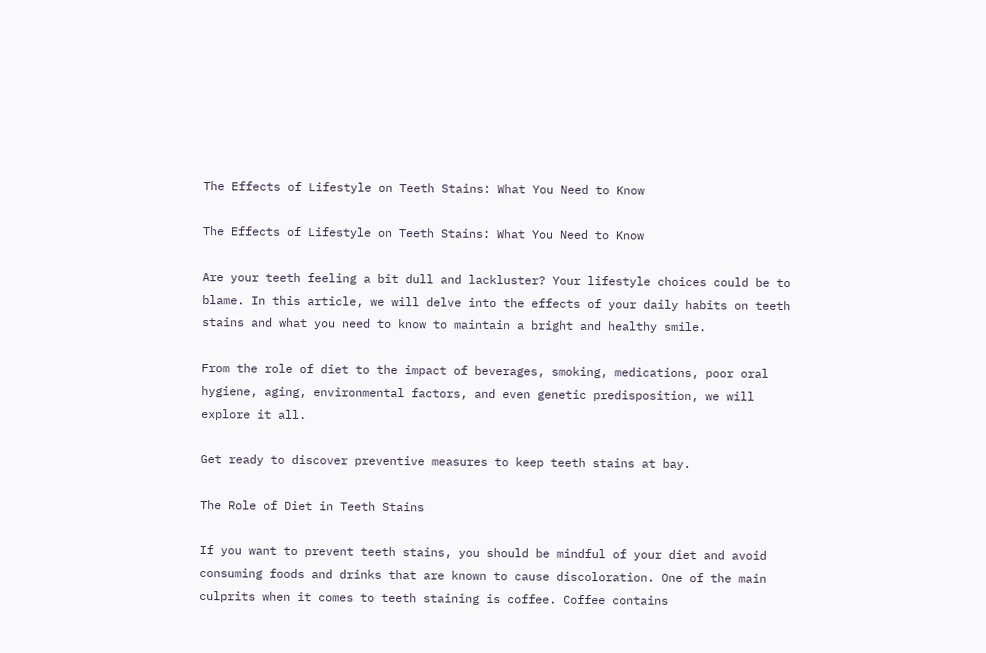The Effects of Lifestyle on Teeth Stains: What You Need to Know

The Effects of Lifestyle on Teeth Stains: What You Need to Know

Are your teeth feeling a bit dull and lackluster? Your lifestyle choices could be to blame. In this article, we will delve into the effects of your daily habits on teeth stains and what you need to know to maintain a bright and healthy smile.

From the role of diet to the impact of beverages, smoking, medications, poor oral hygiene, aging, environmental factors, and even genetic predisposition, we will explore it all.

Get ready to discover preventive measures to keep teeth stains at bay.

The Role of Diet in Teeth Stains

If you want to prevent teeth stains, you should be mindful of your diet and avoid consuming foods and drinks that are known to cause discoloration. One of the main culprits when it comes to teeth staining is coffee. Coffee contains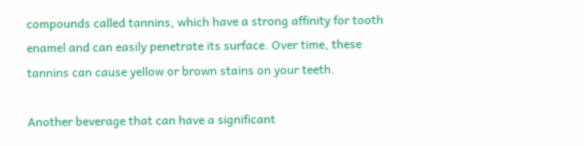compounds called tannins, which have a strong affinity for tooth enamel and can easily penetrate its surface. Over time, these tannins can cause yellow or brown stains on your teeth.

Another beverage that can have a significant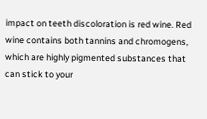impact on teeth discoloration is red wine. Red wine contains both tannins and chromogens, which are highly pigmented substances that can stick to your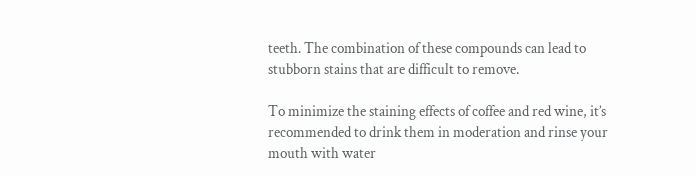teeth. The combination of these compounds can lead to stubborn stains that are difficult to remove.

To minimize the staining effects of coffee and red wine, it’s recommended to drink them in moderation and rinse your mouth with water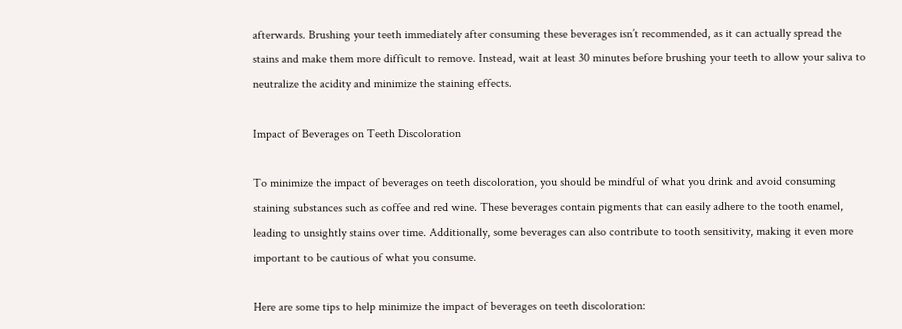afterwards. Brushing your teeth immediately after consuming these beverages isn’t recommended, as it can actually spread the stains and make them more difficult to remove. Instead, wait at least 30 minutes before brushing your teeth to allow your saliva to neutralize the acidity and minimize the staining effects.

Impact of Beverages on Teeth Discoloration

To minimize the impact of beverages on teeth discoloration, you should be mindful of what you drink and avoid consuming staining substances such as coffee and red wine. These beverages contain pigments that can easily adhere to the tooth enamel, leading to unsightly stains over time. Additionally, some beverages can also contribute to tooth sensitivity, making it even more important to be cautious of what you consume.

Here are some tips to help minimize the impact of beverages on teeth discoloration: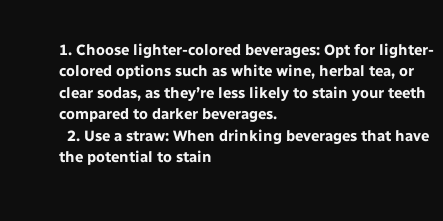1. Choose lighter-colored beverages: Opt for lighter-colored options such as white wine, herbal tea, or clear sodas, as they’re less likely to stain your teeth compared to darker beverages.
  2. Use a straw: When drinking beverages that have the potential to stain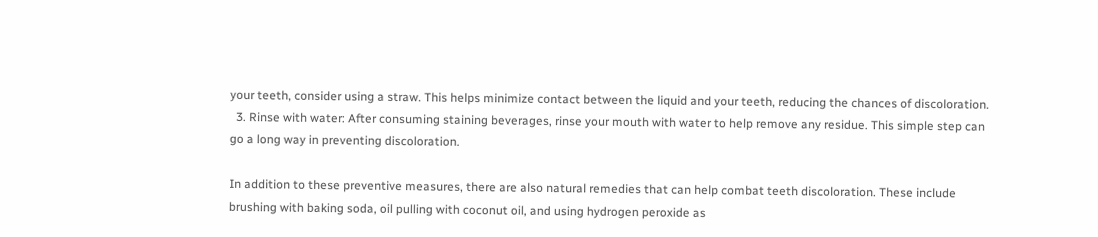your teeth, consider using a straw. This helps minimize contact between the liquid and your teeth, reducing the chances of discoloration.
  3. Rinse with water: After consuming staining beverages, rinse your mouth with water to help remove any residue. This simple step can go a long way in preventing discoloration.

In addition to these preventive measures, there are also natural remedies that can help combat teeth discoloration. These include brushing with baking soda, oil pulling with coconut oil, and using hydrogen peroxide as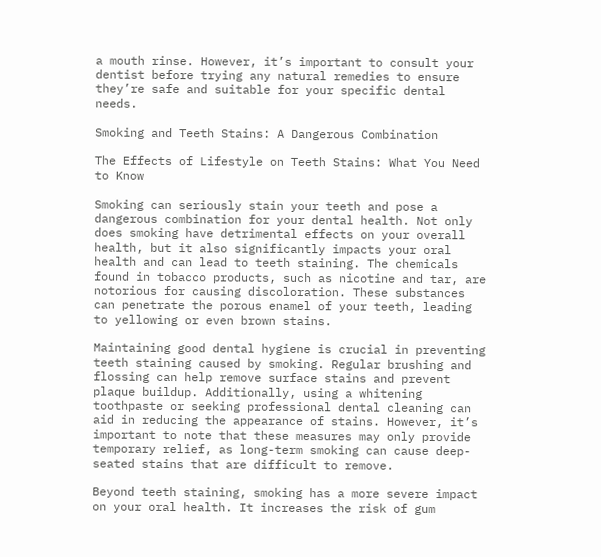a mouth rinse. However, it’s important to consult your dentist before trying any natural remedies to ensure they’re safe and suitable for your specific dental needs.

Smoking and Teeth Stains: A Dangerous Combination

The Effects of Lifestyle on Teeth Stains: What You Need to Know

Smoking can seriously stain your teeth and pose a dangerous combination for your dental health. Not only does smoking have detrimental effects on your overall health, but it also significantly impacts your oral health and can lead to teeth staining. The chemicals found in tobacco products, such as nicotine and tar, are notorious for causing discoloration. These substances can penetrate the porous enamel of your teeth, leading to yellowing or even brown stains.

Maintaining good dental hygiene is crucial in preventing teeth staining caused by smoking. Regular brushing and flossing can help remove surface stains and prevent plaque buildup. Additionally, using a whitening toothpaste or seeking professional dental cleaning can aid in reducing the appearance of stains. However, it’s important to note that these measures may only provide temporary relief, as long-term smoking can cause deep-seated stains that are difficult to remove.

Beyond teeth staining, smoking has a more severe impact on your oral health. It increases the risk of gum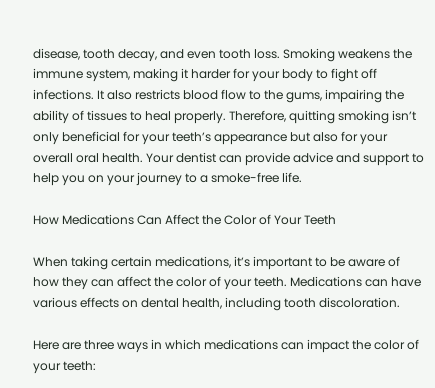disease, tooth decay, and even tooth loss. Smoking weakens the immune system, making it harder for your body to fight off infections. It also restricts blood flow to the gums, impairing the ability of tissues to heal properly. Therefore, quitting smoking isn’t only beneficial for your teeth’s appearance but also for your overall oral health. Your dentist can provide advice and support to help you on your journey to a smoke-free life.

How Medications Can Affect the Color of Your Teeth

When taking certain medications, it’s important to be aware of how they can affect the color of your teeth. Medications can have various effects on dental health, including tooth discoloration.

Here are three ways in which medications can impact the color of your teeth: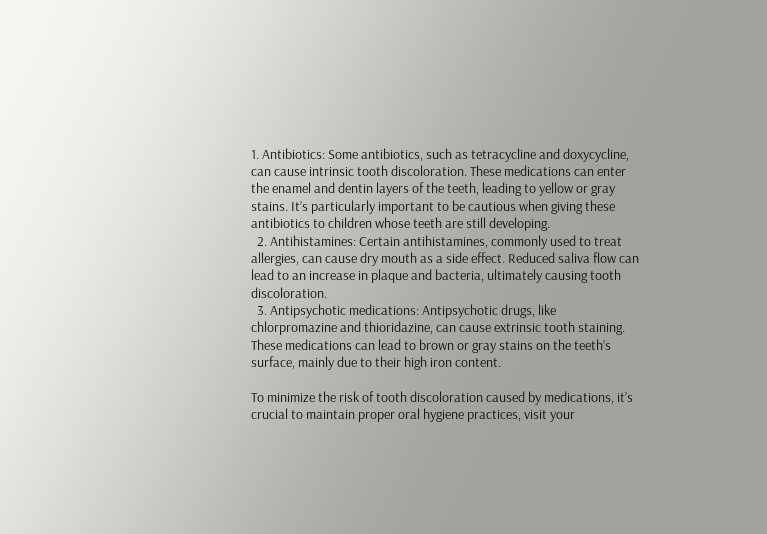1. Antibiotics: Some antibiotics, such as tetracycline and doxycycline, can cause intrinsic tooth discoloration. These medications can enter the enamel and dentin layers of the teeth, leading to yellow or gray stains. It’s particularly important to be cautious when giving these antibiotics to children whose teeth are still developing.
  2. Antihistamines: Certain antihistamines, commonly used to treat allergies, can cause dry mouth as a side effect. Reduced saliva flow can lead to an increase in plaque and bacteria, ultimately causing tooth discoloration.
  3. Antipsychotic medications: Antipsychotic drugs, like chlorpromazine and thioridazine, can cause extrinsic tooth staining. These medications can lead to brown or gray stains on the teeth’s surface, mainly due to their high iron content.

To minimize the risk of tooth discoloration caused by medications, it’s crucial to maintain proper oral hygiene practices, visit your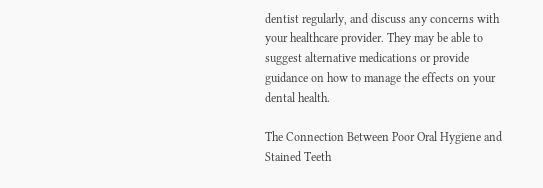dentist regularly, and discuss any concerns with your healthcare provider. They may be able to suggest alternative medications or provide guidance on how to manage the effects on your dental health.

The Connection Between Poor Oral Hygiene and Stained Teeth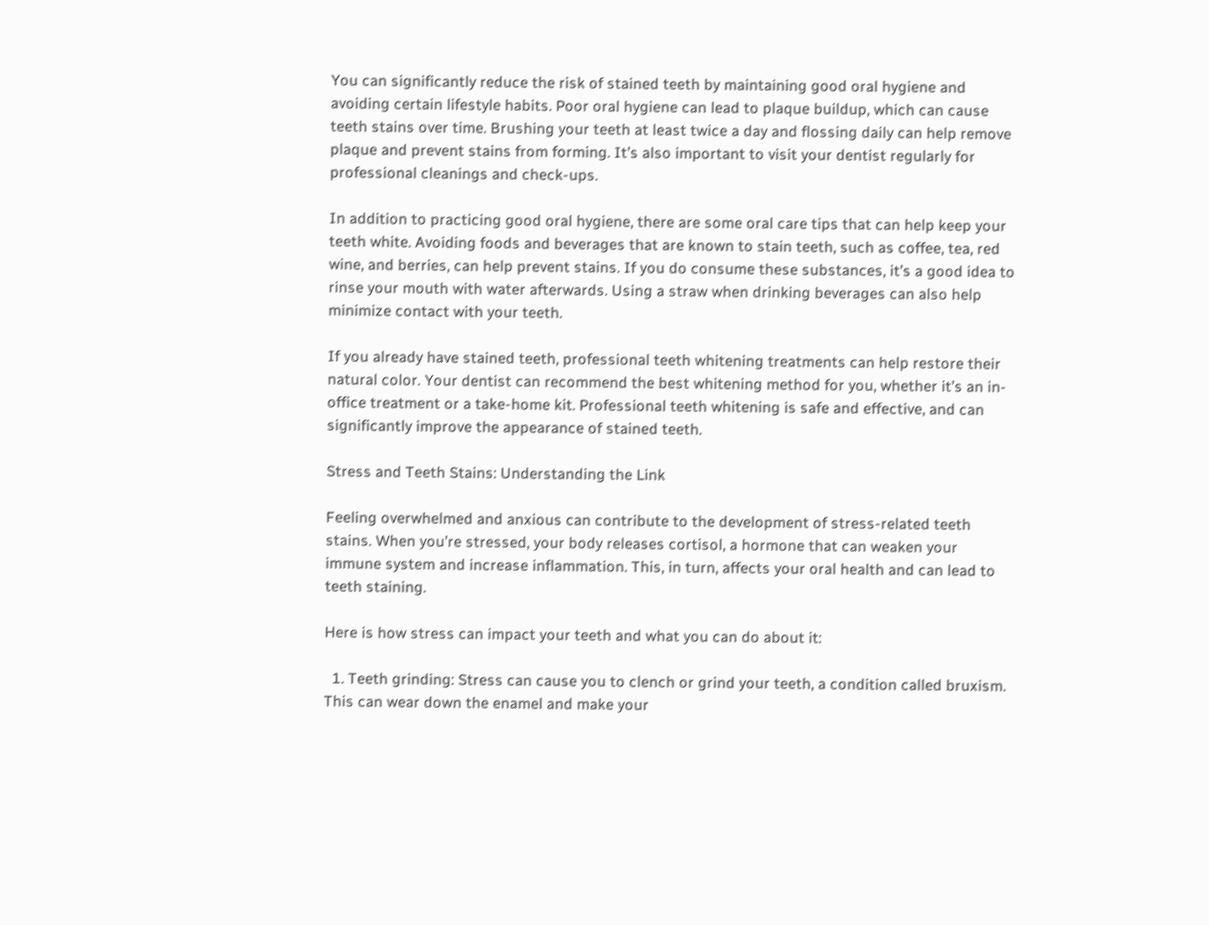You can significantly reduce the risk of stained teeth by maintaining good oral hygiene and avoiding certain lifestyle habits. Poor oral hygiene can lead to plaque buildup, which can cause teeth stains over time. Brushing your teeth at least twice a day and flossing daily can help remove plaque and prevent stains from forming. It’s also important to visit your dentist regularly for professional cleanings and check-ups.

In addition to practicing good oral hygiene, there are some oral care tips that can help keep your teeth white. Avoiding foods and beverages that are known to stain teeth, such as coffee, tea, red wine, and berries, can help prevent stains. If you do consume these substances, it’s a good idea to rinse your mouth with water afterwards. Using a straw when drinking beverages can also help minimize contact with your teeth.

If you already have stained teeth, professional teeth whitening treatments can help restore their natural color. Your dentist can recommend the best whitening method for you, whether it’s an in-office treatment or a take-home kit. Professional teeth whitening is safe and effective, and can significantly improve the appearance of stained teeth.

Stress and Teeth Stains: Understanding the Link

Feeling overwhelmed and anxious can contribute to the development of stress-related teeth stains. When you’re stressed, your body releases cortisol, a hormone that can weaken your immune system and increase inflammation. This, in turn, affects your oral health and can lead to teeth staining.

Here is how stress can impact your teeth and what you can do about it:

  1. Teeth grinding: Stress can cause you to clench or grind your teeth, a condition called bruxism. This can wear down the enamel and make your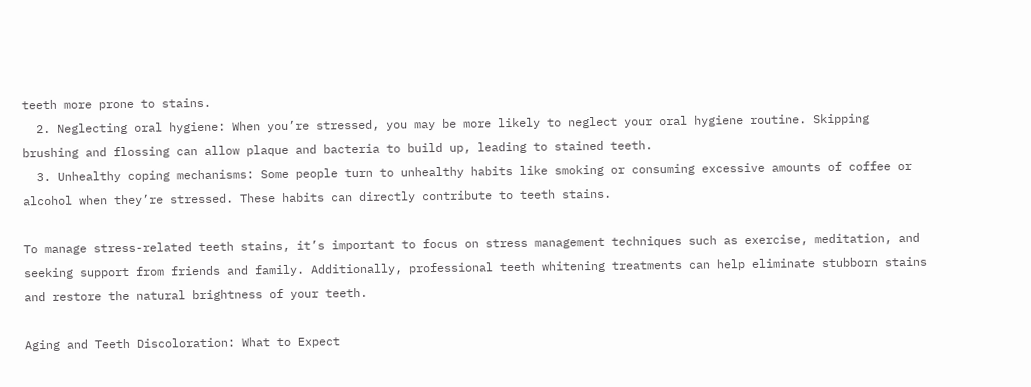teeth more prone to stains.
  2. Neglecting oral hygiene: When you’re stressed, you may be more likely to neglect your oral hygiene routine. Skipping brushing and flossing can allow plaque and bacteria to build up, leading to stained teeth.
  3. Unhealthy coping mechanisms: Some people turn to unhealthy habits like smoking or consuming excessive amounts of coffee or alcohol when they’re stressed. These habits can directly contribute to teeth stains.

To manage stress-related teeth stains, it’s important to focus on stress management techniques such as exercise, meditation, and seeking support from friends and family. Additionally, professional teeth whitening treatments can help eliminate stubborn stains and restore the natural brightness of your teeth.

Aging and Teeth Discoloration: What to Expect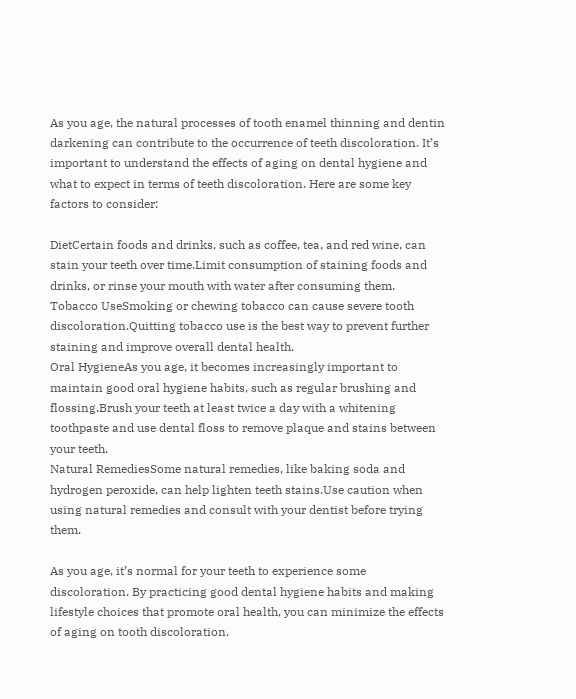As you age, the natural processes of tooth enamel thinning and dentin darkening can contribute to the occurrence of teeth discoloration. It’s important to understand the effects of aging on dental hygiene and what to expect in terms of teeth discoloration. Here are some key factors to consider:

DietCertain foods and drinks, such as coffee, tea, and red wine, can stain your teeth over time.Limit consumption of staining foods and drinks, or rinse your mouth with water after consuming them.
Tobacco UseSmoking or chewing tobacco can cause severe tooth discoloration.Quitting tobacco use is the best way to prevent further staining and improve overall dental health.
Oral HygieneAs you age, it becomes increasingly important to maintain good oral hygiene habits, such as regular brushing and flossing.Brush your teeth at least twice a day with a whitening toothpaste and use dental floss to remove plaque and stains between your teeth.
Natural RemediesSome natural remedies, like baking soda and hydrogen peroxide, can help lighten teeth stains.Use caution when using natural remedies and consult with your dentist before trying them.

As you age, it’s normal for your teeth to experience some discoloration. By practicing good dental hygiene habits and making lifestyle choices that promote oral health, you can minimize the effects of aging on tooth discoloration.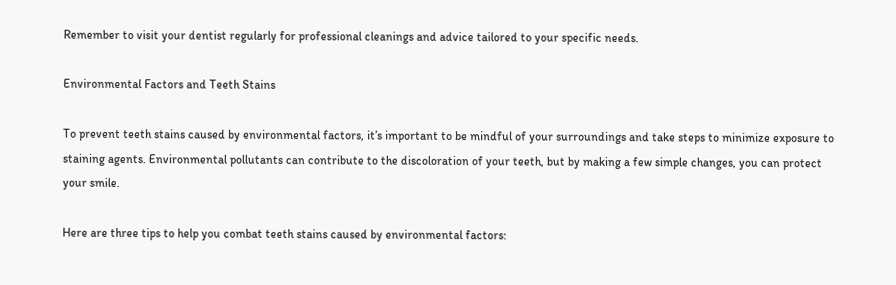Remember to visit your dentist regularly for professional cleanings and advice tailored to your specific needs.

Environmental Factors and Teeth Stains

To prevent teeth stains caused by environmental factors, it’s important to be mindful of your surroundings and take steps to minimize exposure to staining agents. Environmental pollutants can contribute to the discoloration of your teeth, but by making a few simple changes, you can protect your smile.

Here are three tips to help you combat teeth stains caused by environmental factors: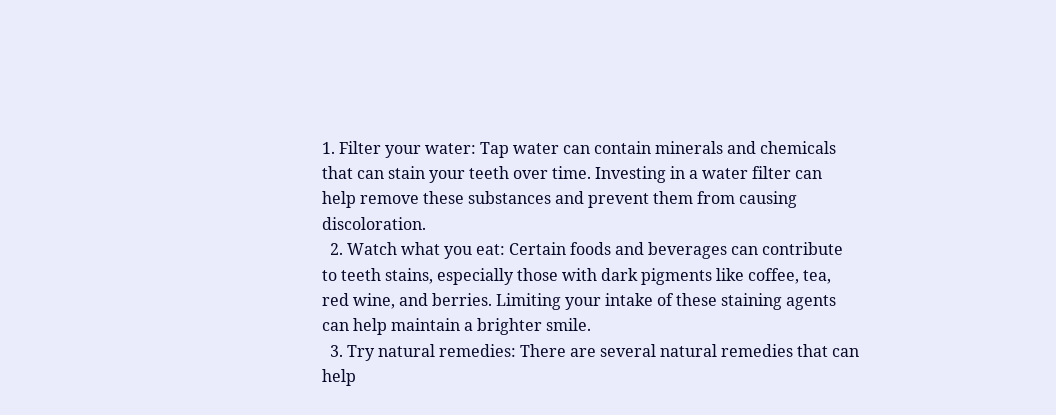1. Filter your water: Tap water can contain minerals and chemicals that can stain your teeth over time. Investing in a water filter can help remove these substances and prevent them from causing discoloration.
  2. Watch what you eat: Certain foods and beverages can contribute to teeth stains, especially those with dark pigments like coffee, tea, red wine, and berries. Limiting your intake of these staining agents can help maintain a brighter smile.
  3. Try natural remedies: There are several natural remedies that can help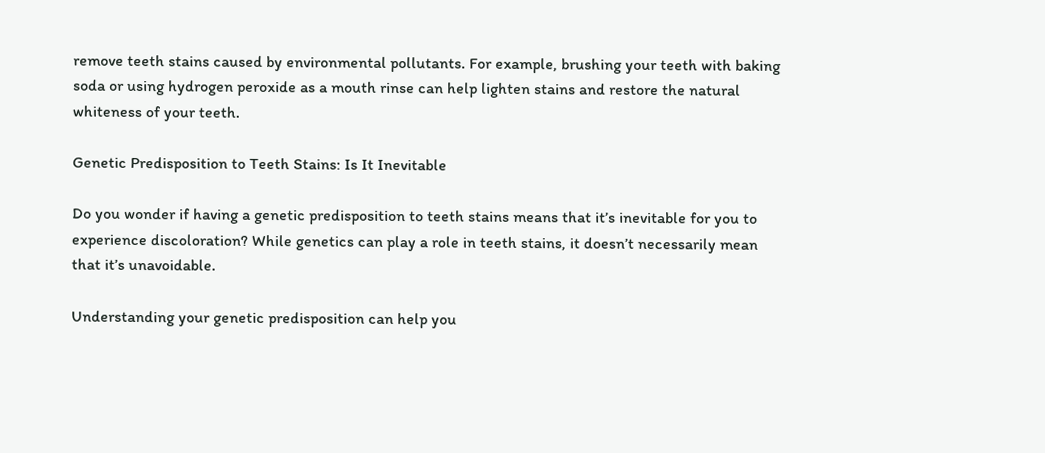remove teeth stains caused by environmental pollutants. For example, brushing your teeth with baking soda or using hydrogen peroxide as a mouth rinse can help lighten stains and restore the natural whiteness of your teeth.

Genetic Predisposition to Teeth Stains: Is It Inevitable

Do you wonder if having a genetic predisposition to teeth stains means that it’s inevitable for you to experience discoloration? While genetics can play a role in teeth stains, it doesn’t necessarily mean that it’s unavoidable.

Understanding your genetic predisposition can help you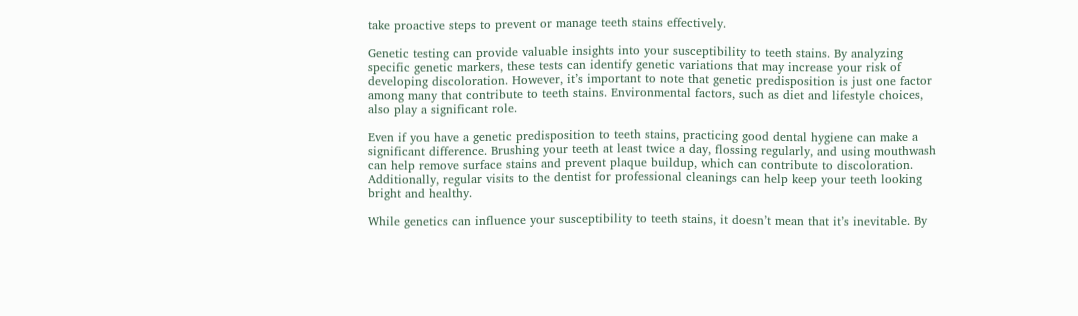take proactive steps to prevent or manage teeth stains effectively.

Genetic testing can provide valuable insights into your susceptibility to teeth stains. By analyzing specific genetic markers, these tests can identify genetic variations that may increase your risk of developing discoloration. However, it’s important to note that genetic predisposition is just one factor among many that contribute to teeth stains. Environmental factors, such as diet and lifestyle choices, also play a significant role.

Even if you have a genetic predisposition to teeth stains, practicing good dental hygiene can make a significant difference. Brushing your teeth at least twice a day, flossing regularly, and using mouthwash can help remove surface stains and prevent plaque buildup, which can contribute to discoloration. Additionally, regular visits to the dentist for professional cleanings can help keep your teeth looking bright and healthy.

While genetics can influence your susceptibility to teeth stains, it doesn’t mean that it’s inevitable. By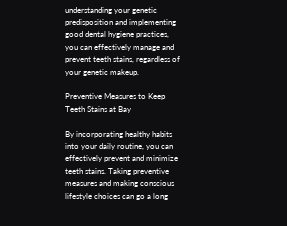understanding your genetic predisposition and implementing good dental hygiene practices, you can effectively manage and prevent teeth stains, regardless of your genetic makeup.

Preventive Measures to Keep Teeth Stains at Bay

By incorporating healthy habits into your daily routine, you can effectively prevent and minimize teeth stains. Taking preventive measures and making conscious lifestyle choices can go a long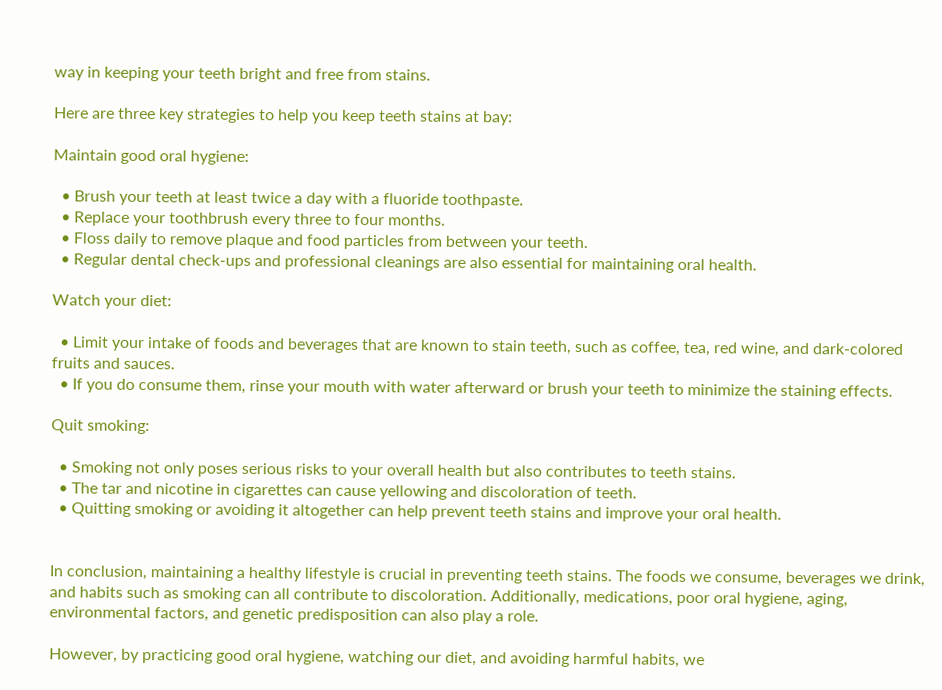way in keeping your teeth bright and free from stains.

Here are three key strategies to help you keep teeth stains at bay:

Maintain good oral hygiene:

  • Brush your teeth at least twice a day with a fluoride toothpaste.
  • Replace your toothbrush every three to four months.
  • Floss daily to remove plaque and food particles from between your teeth.
  • Regular dental check-ups and professional cleanings are also essential for maintaining oral health.

Watch your diet:

  • Limit your intake of foods and beverages that are known to stain teeth, such as coffee, tea, red wine, and dark-colored fruits and sauces.
  • If you do consume them, rinse your mouth with water afterward or brush your teeth to minimize the staining effects.

Quit smoking:

  • Smoking not only poses serious risks to your overall health but also contributes to teeth stains.
  • The tar and nicotine in cigarettes can cause yellowing and discoloration of teeth.
  • Quitting smoking or avoiding it altogether can help prevent teeth stains and improve your oral health.


In conclusion, maintaining a healthy lifestyle is crucial in preventing teeth stains. The foods we consume, beverages we drink, and habits such as smoking can all contribute to discoloration. Additionally, medications, poor oral hygiene, aging, environmental factors, and genetic predisposition can also play a role.

However, by practicing good oral hygiene, watching our diet, and avoiding harmful habits, we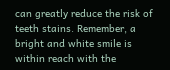can greatly reduce the risk of teeth stains. Remember, a bright and white smile is within reach with the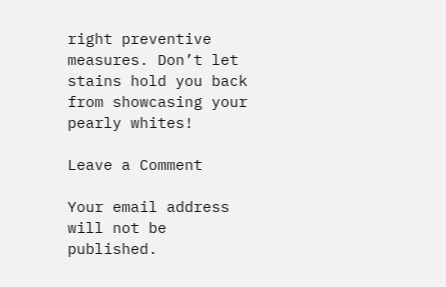right preventive measures. Don’t let stains hold you back from showcasing your pearly whites!

Leave a Comment

Your email address will not be published.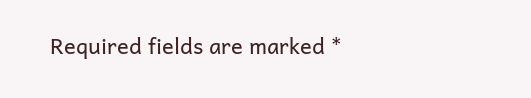Required fields are marked *